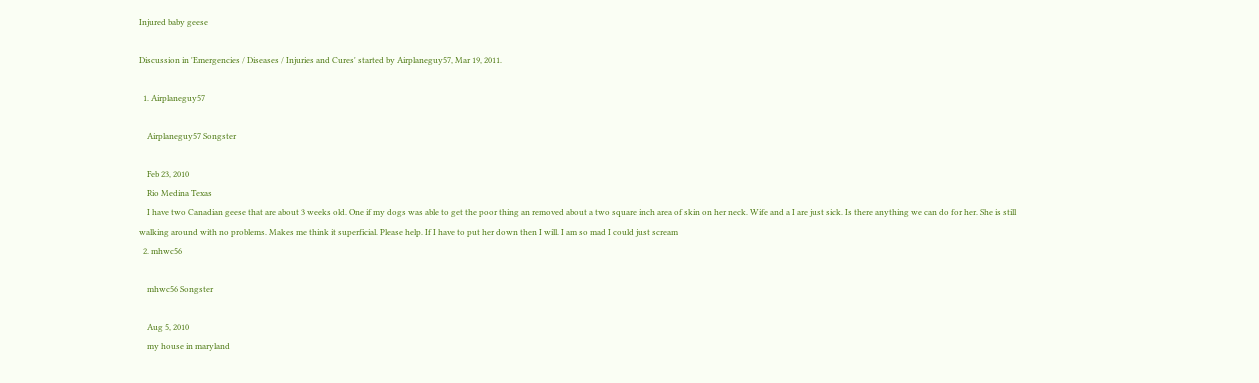Injured baby geese

Discussion in 'Emergencies / Diseases / Injuries and Cures' started by Airplaneguy57, Mar 19, 2011.

  1. Airplaneguy57

    Airplaneguy57 Songster

    Feb 23, 2010
    Rio Medina Texas
    I have two Canadian geese that are about 3 weeks old. One if my dogs was able to get the poor thing an removed about a two square inch area of skin on her neck. Wife and a I are just sick. Is there anything we can do for her. She is still walking around with no problems. Makes me think it superficial. Please help. If I have to put her down then I will. I am so mad I could just scream
  2. mhwc56

    mhwc56 Songster

    Aug 5, 2010
    my house in maryland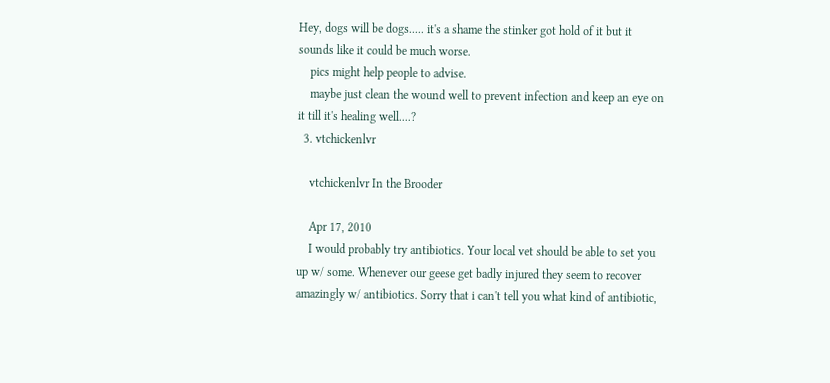Hey, dogs will be dogs..... it's a shame the stinker got hold of it but it sounds like it could be much worse.
    pics might help people to advise.
    maybe just clean the wound well to prevent infection and keep an eye on it till it's healing well....?
  3. vtchickenlvr

    vtchickenlvr In the Brooder

    Apr 17, 2010
    I would probably try antibiotics. Your local vet should be able to set you up w/ some. Whenever our geese get badly injured they seem to recover amazingly w/ antibiotics. Sorry that i can't tell you what kind of antibiotic,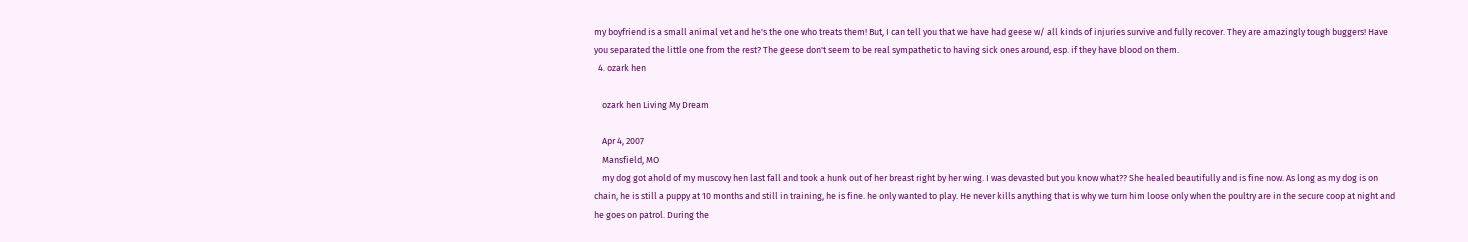my boyfriend is a small animal vet and he's the one who treats them! But, I can tell you that we have had geese w/ all kinds of injuries survive and fully recover. They are amazingly tough buggers! Have you separated the little one from the rest? The geese don't seem to be real sympathetic to having sick ones around, esp. if they have blood on them.
  4. ozark hen

    ozark hen Living My Dream

    Apr 4, 2007
    Mansfield, MO
    my dog got ahold of my muscovy hen last fall and took a hunk out of her breast right by her wing. I was devasted but you know what?? She healed beautifully and is fine now. As long as my dog is on chain, he is still a puppy at 10 months and still in training, he is fine. he only wanted to play. He never kills anything that is why we turn him loose only when the poultry are in the secure coop at night and he goes on patrol. During the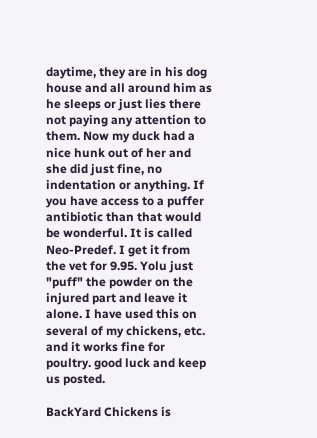daytime, they are in his dog house and all around him as he sleeps or just lies there not paying any attention to them. Now my duck had a nice hunk out of her and she did just fine, no indentation or anything. If you have access to a puffer antibiotic than that would be wonderful. It is called Neo-Predef. I get it from the vet for 9.95. Yolu just "puff" the powder on the injured part and leave it alone. I have used this on several of my chickens, etc. and it works fine for poultry. good luck and keep us posted.

BackYard Chickens is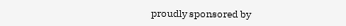proudly sponsored by